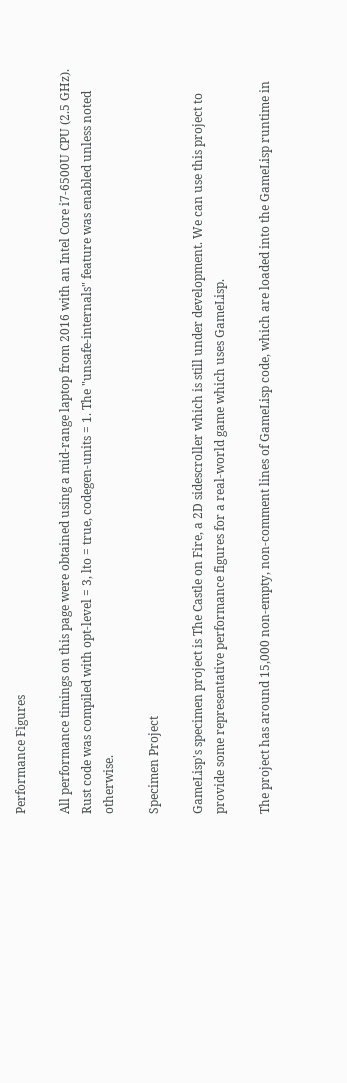Performance Figures

All performance timings on this page were obtained using a mid-range laptop from 2016 with an Intel Core i7-6500U CPU (2.5 GHz). Rust code was compiled with opt-level = 3, lto = true, codegen-units = 1. The "unsafe-internals" feature was enabled unless noted otherwise.

Specimen Project

GameLisp's specimen project is The Castle on Fire, a 2D sidescroller which is still under development. We can use this project to provide some representative performance figures for a real-world game which uses GameLisp.

The project has around 15,000 non-empty, non-comment lines of GameLisp code, which are loaded into the GameLisp runtime in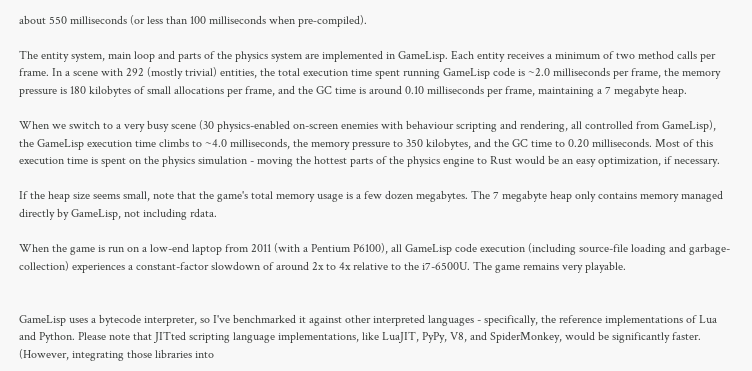about 550 milliseconds (or less than 100 milliseconds when pre‑compiled).

The entity system, main loop and parts of the physics system are implemented in GameLisp. Each entity receives a minimum of two method calls per frame. In a scene with 292 (mostly trivial) entities, the total execution time spent running GameLisp code is ~2.0 milliseconds per frame, the memory pressure is 180 kilobytes of small allocations per frame, and the GC time is around 0.10 milliseconds per frame, maintaining a 7 megabyte heap.

When we switch to a very busy scene (30 physics-enabled on-screen enemies with behaviour scripting and rendering, all controlled from GameLisp), the GameLisp execution time climbs to ~4.0 milliseconds, the memory pressure to 350 kilobytes, and the GC time to 0.20 milliseconds. Most of this execution time is spent on the physics simulation - moving the hottest parts of the physics engine to Rust would be an easy optimization, if necessary.

If the heap size seems small, note that the game's total memory usage is a few dozen megabytes. The 7 megabyte heap only contains memory managed directly by GameLisp, not including rdata.

When the game is run on a low-end laptop from 2011 (with a Pentium P6100), all GameLisp code execution (including source-file loading and garbage-collection) experiences a constant-factor slowdown of around 2x to 4x relative to the i7-6500U. The game remains very playable.


GameLisp uses a bytecode interpreter, so I've benchmarked it against other interpreted languages - specifically, the reference implementations of Lua and Python. Please note that JITted scripting language implementations, like LuaJIT, PyPy, V8, and SpiderMonkey, would be significantly faster. (However, integrating those libraries into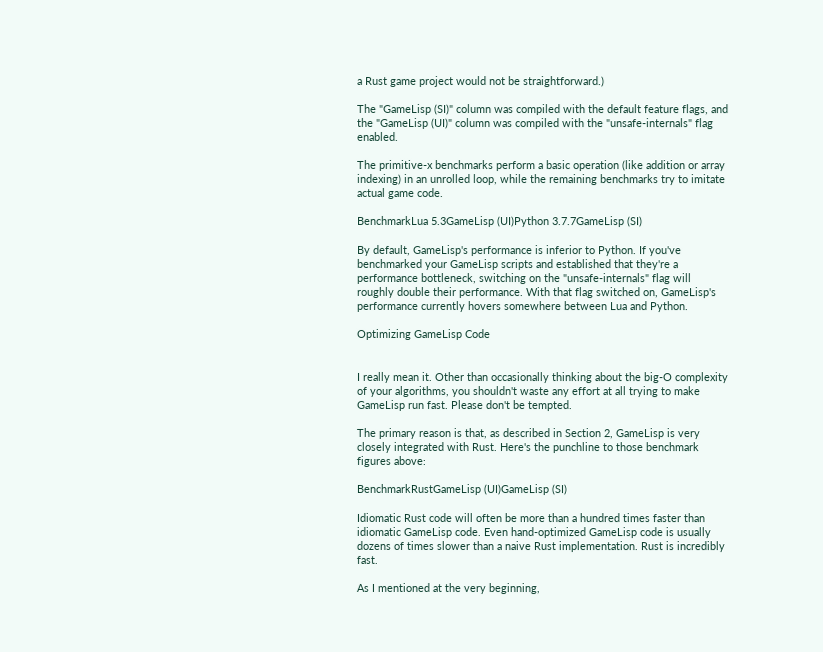a Rust game project would not be straightforward.)

The "GameLisp (SI)" column was compiled with the default feature flags, and the "GameLisp (UI)" column was compiled with the "unsafe-internals" flag enabled.

The primitive-x benchmarks perform a basic operation (like addition or array indexing) in an unrolled loop, while the remaining benchmarks try to imitate actual game code.

BenchmarkLua 5.3GameLisp (UI)Python 3.7.7GameLisp (SI)

By default, GameLisp's performance is inferior to Python. If you've benchmarked your GameLisp scripts and established that they're a performance bottleneck, switching on the "unsafe-internals" flag will roughly double their performance. With that flag switched on, GameLisp's performance currently hovers somewhere between Lua and Python.

Optimizing GameLisp Code


I really mean it. Other than occasionally thinking about the big-O complexity of your algorithms, you shouldn't waste any effort at all trying to make GameLisp run fast. Please don't be tempted.

The primary reason is that, as described in Section 2, GameLisp is very closely integrated with Rust. Here's the punchline to those benchmark figures above:

BenchmarkRustGameLisp (UI)GameLisp (SI)

Idiomatic Rust code will often be more than a hundred times faster than idiomatic GameLisp code. Even hand-optimized GameLisp code is usually dozens of times slower than a naive Rust implementation. Rust is incredibly fast.

As I mentioned at the very beginning,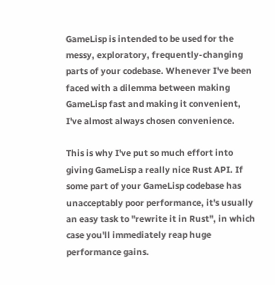GameLisp is intended to be used for the messy, exploratory, frequently-changing parts of your codebase. Whenever I've been faced with a dilemma between making GameLisp fast and making it convenient, I've almost always chosen convenience.

This is why I've put so much effort into giving GameLisp a really nice Rust API. If some part of your GameLisp codebase has unacceptably poor performance, it's usually an easy task to "rewrite it in Rust", in which case you'll immediately reap huge performance gains.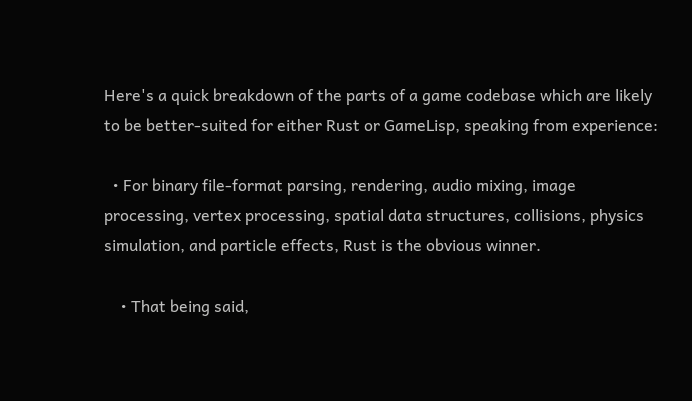Here's a quick breakdown of the parts of a game codebase which are likely to be better-suited for either Rust or GameLisp, speaking from experience:

  • For binary file-format parsing, rendering, audio mixing, image processing, vertex processing, spatial data structures, collisions, physics simulation, and particle effects, Rust is the obvious winner.

    • That being said,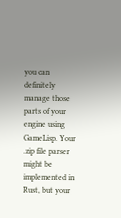you can definitely manage those parts of your engine using GameLisp. Your .zip file parser might be implemented in Rust, but your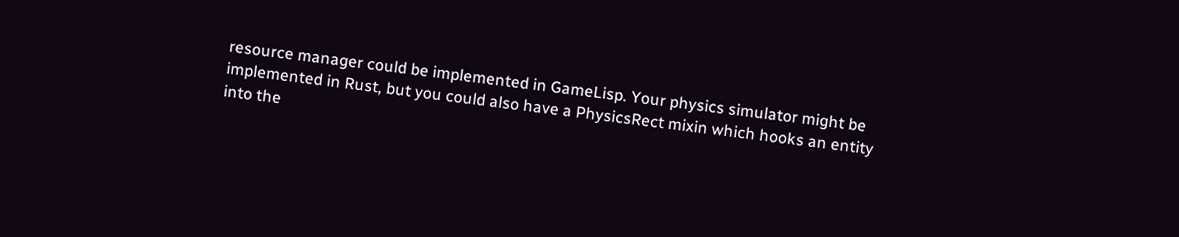resource manager could be implemented in GameLisp. Your physics simulator might be implemented in Rust, but you could also have a PhysicsRect mixin which hooks an entity into the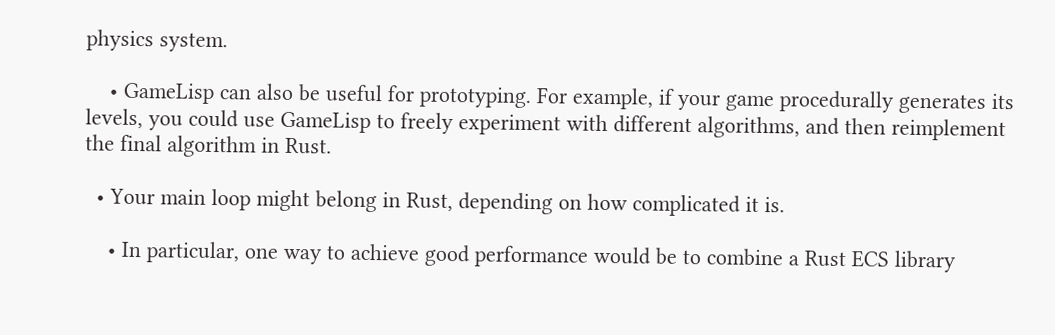physics system.

    • GameLisp can also be useful for prototyping. For example, if your game procedurally generates its levels, you could use GameLisp to freely experiment with different algorithms, and then reimplement the final algorithm in Rust.

  • Your main loop might belong in Rust, depending on how complicated it is.

    • In particular, one way to achieve good performance would be to combine a Rust ECS library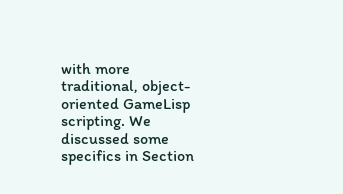with more traditional, object-oriented GameLisp scripting. We discussed some specifics in Section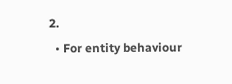2.
  • For entity behaviour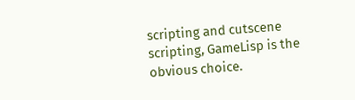scripting and cutscene scripting, GameLisp is the obvious choice.